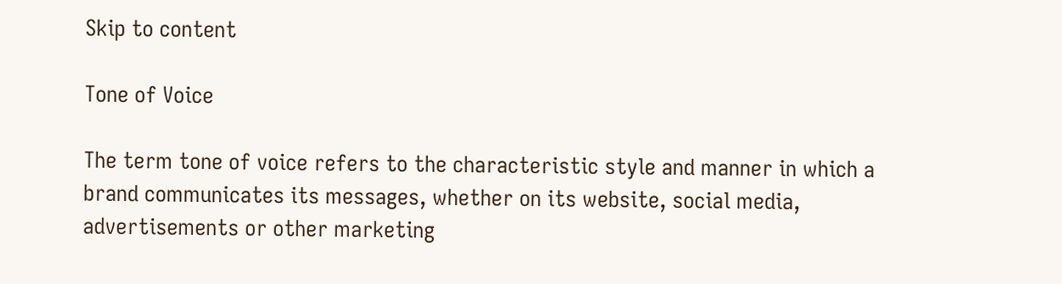Skip to content

Tone of Voice

The term tone of voice refers to the characteristic style and manner in which a brand communicates its messages, whether on its website, social media, advertisements or other marketing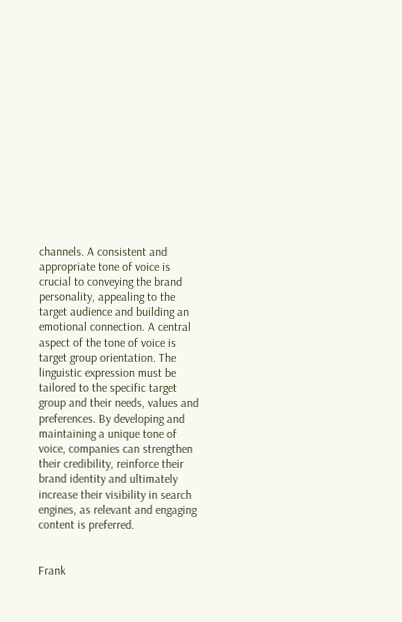channels. A consistent and appropriate tone of voice is crucial to conveying the brand personality, appealing to the target audience and building an emotional connection. A central aspect of the tone of voice is target group orientation. The linguistic expression must be tailored to the specific target group and their needs, values and preferences. By developing and maintaining a unique tone of voice, companies can strengthen their credibility, reinforce their brand identity and ultimately increase their visibility in search engines, as relevant and engaging content is preferred.


Frank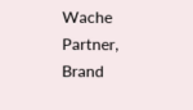Wache
Partner, Brand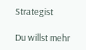Strategist

Du willst mehr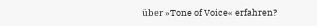über »Tone of Voice« erfahren?